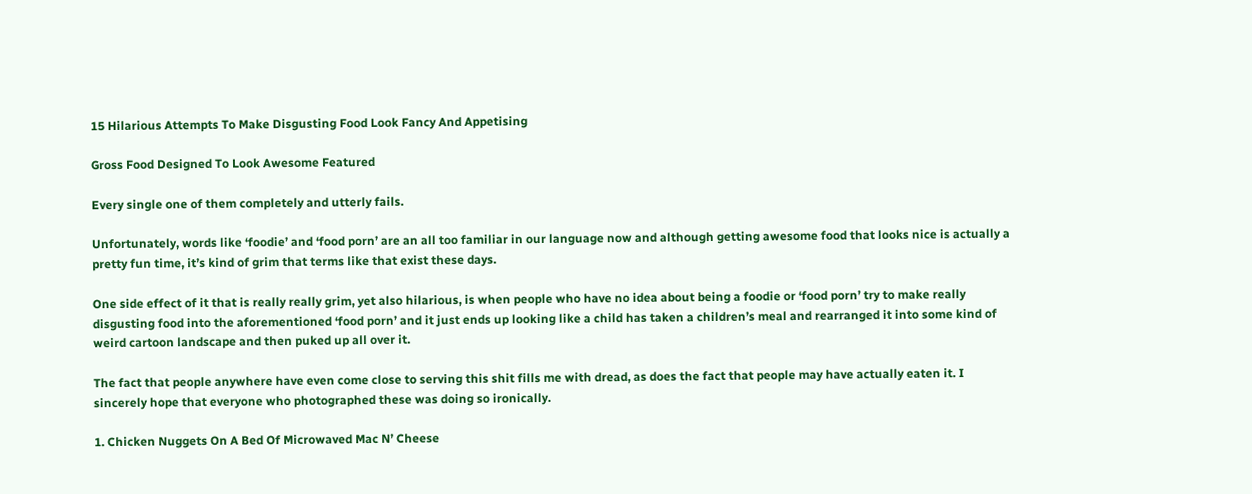15 Hilarious Attempts To Make Disgusting Food Look Fancy And Appetising

Gross Food Designed To Look Awesome Featured

Every single one of them completely and utterly fails.

Unfortunately, words like ‘foodie’ and ‘food porn’ are an all too familiar in our language now and although getting awesome food that looks nice is actually a pretty fun time, it’s kind of grim that terms like that exist these days.

One side effect of it that is really really grim, yet also hilarious, is when people who have no idea about being a foodie or ‘food porn’ try to make really disgusting food into the aforementioned ‘food porn’ and it just ends up looking like a child has taken a children’s meal and rearranged it into some kind of weird cartoon landscape and then puked up all over it.

The fact that people anywhere have even come close to serving this shit fills me with dread, as does the fact that people may have actually eaten it. I sincerely hope that everyone who photographed these was doing so ironically.

1. Chicken Nuggets On A Bed Of Microwaved Mac N’ Cheese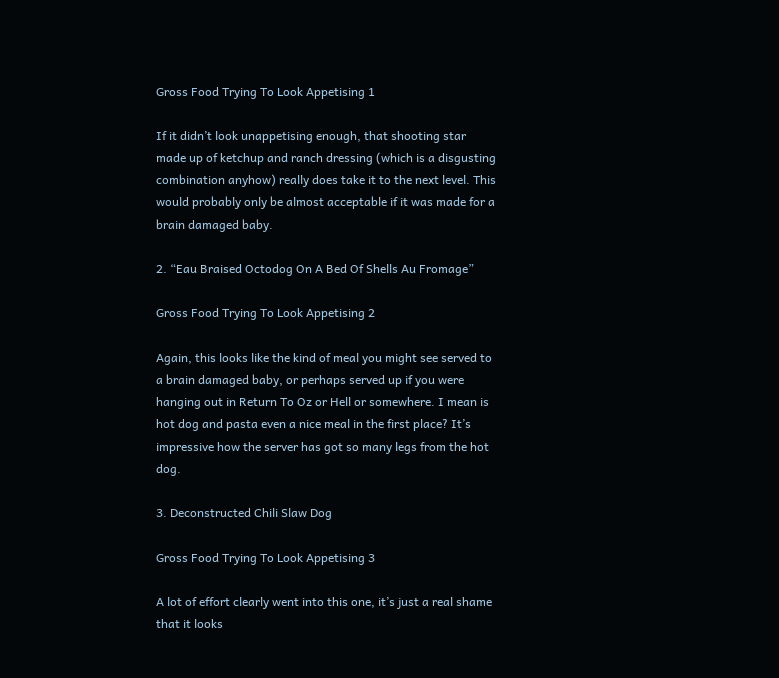Gross Food Trying To Look Appetising 1

If it didn’t look unappetising enough, that shooting star made up of ketchup and ranch dressing (which is a disgusting combination anyhow) really does take it to the next level. This would probably only be almost acceptable if it was made for a brain damaged baby.

2. “Eau Braised Octodog On A Bed Of Shells Au Fromage”

Gross Food Trying To Look Appetising 2

Again, this looks like the kind of meal you might see served to a brain damaged baby, or perhaps served up if you were hanging out in Return To Oz or Hell or somewhere. I mean is hot dog and pasta even a nice meal in the first place? It’s impressive how the server has got so many legs from the hot dog.

3. Deconstructed Chili Slaw Dog

Gross Food Trying To Look Appetising 3

A lot of effort clearly went into this one, it’s just a real shame that it looks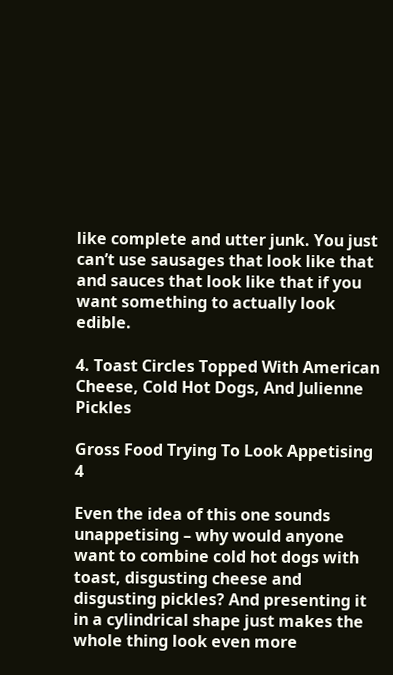like complete and utter junk. You just can’t use sausages that look like that and sauces that look like that if you want something to actually look edible.

4. Toast Circles Topped With American Cheese, Cold Hot Dogs, And Julienne Pickles

Gross Food Trying To Look Appetising 4

Even the idea of this one sounds unappetising – why would anyone want to combine cold hot dogs with toast, disgusting cheese and disgusting pickles? And presenting it in a cylindrical shape just makes the whole thing look even more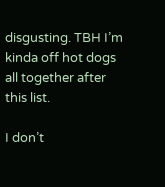disgusting. TBH I’m kinda off hot dogs all together after this list.

I don’t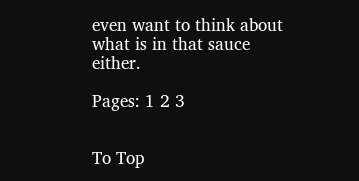even want to think about what is in that sauce either.

Pages: 1 2 3


To Top